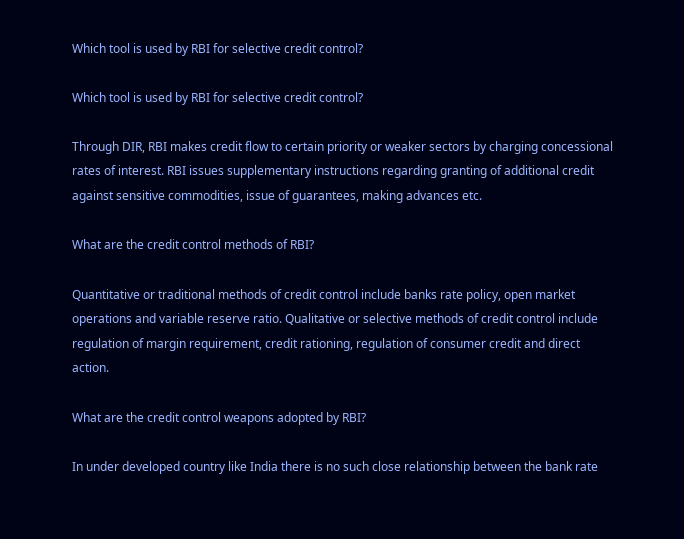Which tool is used by RBI for selective credit control?

Which tool is used by RBI for selective credit control?

Through DIR, RBI makes credit flow to certain priority or weaker sectors by charging concessional rates of interest. RBI issues supplementary instructions regarding granting of additional credit against sensitive commodities, issue of guarantees, making advances etc.

What are the credit control methods of RBI?

Quantitative or traditional methods of credit control include banks rate policy, open market operations and variable reserve ratio. Qualitative or selective methods of credit control include regulation of margin requirement, credit rationing, regulation of consumer credit and direct action.

What are the credit control weapons adopted by RBI?

In under developed country like India there is no such close relationship between the bank rate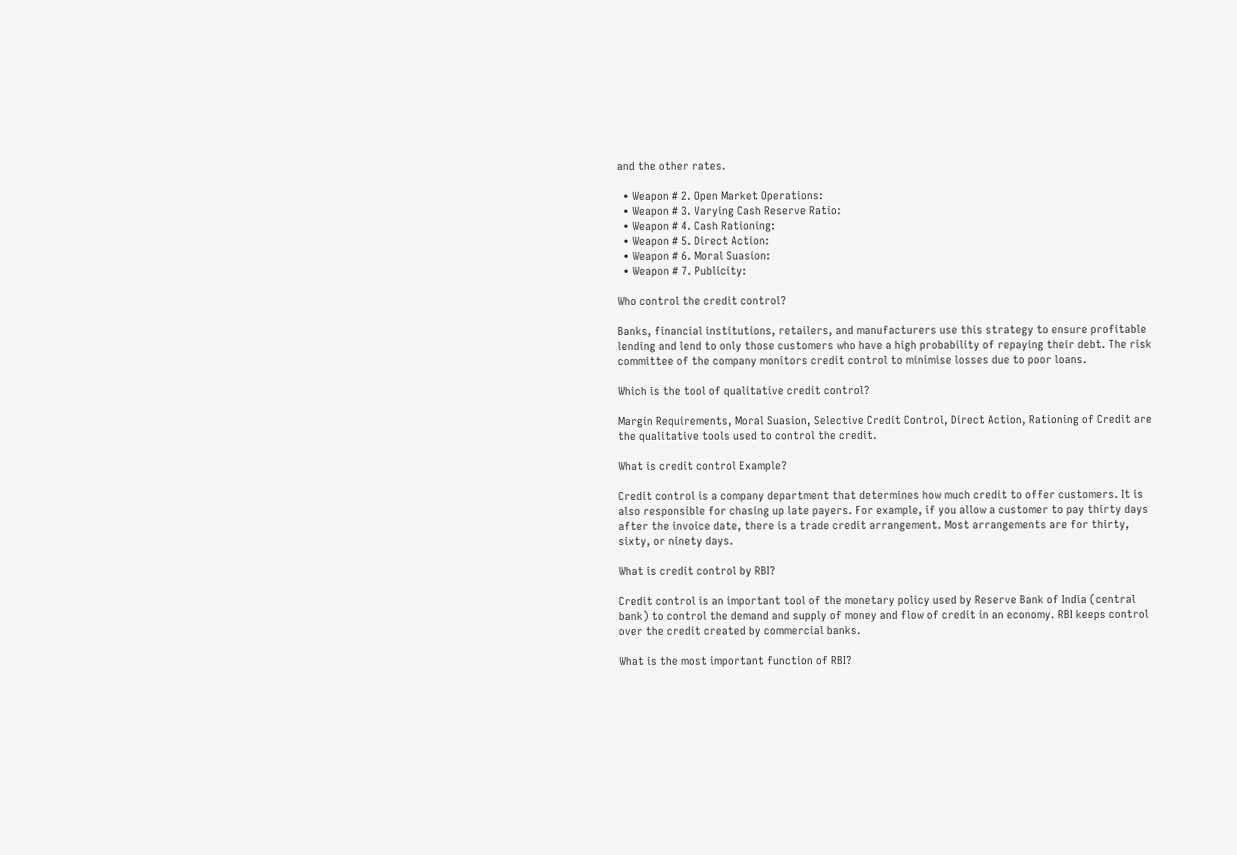and the other rates.

  • Weapon # 2. Open Market Operations:
  • Weapon # 3. Varying Cash Reserve Ratio:
  • Weapon # 4. Cash Rationing:
  • Weapon # 5. Direct Action:
  • Weapon # 6. Moral Suasion:
  • Weapon # 7. Publicity:

Who control the credit control?

Banks, financial institutions, retailers, and manufacturers use this strategy to ensure profitable lending and lend to only those customers who have a high probability of repaying their debt. The risk committee of the company monitors credit control to minimise losses due to poor loans.

Which is the tool of qualitative credit control?

Margin Requirements, Moral Suasion, Selective Credit Control, Direct Action, Rationing of Credit are the qualitative tools used to control the credit.

What is credit control Example?

Credit control is a company department that determines how much credit to offer customers. It is also responsible for chasing up late payers. For example, if you allow a customer to pay thirty days after the invoice date, there is a trade credit arrangement. Most arrangements are for thirty, sixty, or ninety days.

What is credit control by RBI?

Credit control is an important tool of the monetary policy used by Reserve Bank of India (central bank) to control the demand and supply of money and flow of credit in an economy. RBI keeps control over the credit created by commercial banks.

What is the most important function of RBI?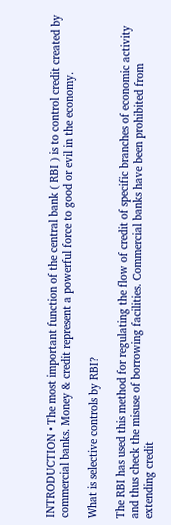INTRODUCTION • The most important function of the central bank ( RBI ) is to control credit created by commercial banks. Money & credit represent a powerful force to good or evil in the economy.

What is selective controls by RBI?

The RBI has used this method for regulating the flow of credit of specific branches of economic activity and thus check the misuse of borrowing facilities. Commercial banks have been prohibited from extending credit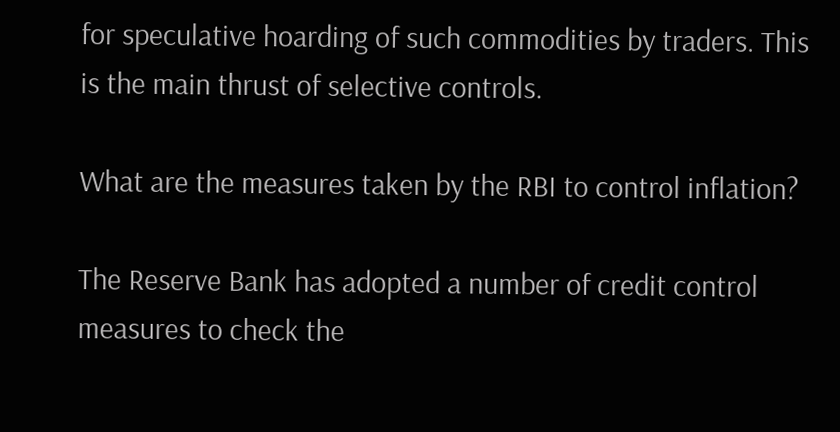for speculative hoarding of such commodities by traders. This is the main thrust of selective controls.

What are the measures taken by the RBI to control inflation?

The Reserve Bank has adopted a number of credit control measures to check the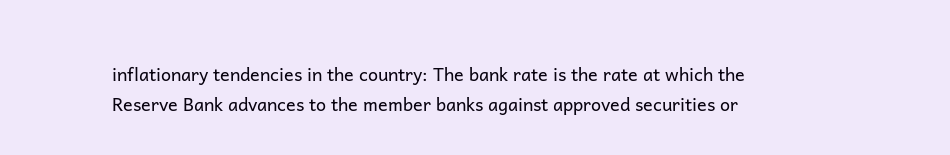inflationary tendencies in the country: The bank rate is the rate at which the Reserve Bank advances to the member banks against approved securities or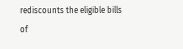rediscounts the eligible bills of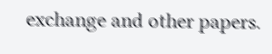exchange and other papers.